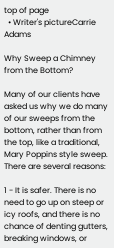top of page
  • Writer's pictureCarrie Adams

Why Sweep a Chimney from the Bottom?

Many of our clients have asked us why we do many of our sweeps from the bottom, rather than from the top, like a traditional, Mary Poppins style sweep. There are several reasons:

1 - It is safer. There is no need to go up on steep or icy roofs, and there is no chance of denting gutters, breaking windows, or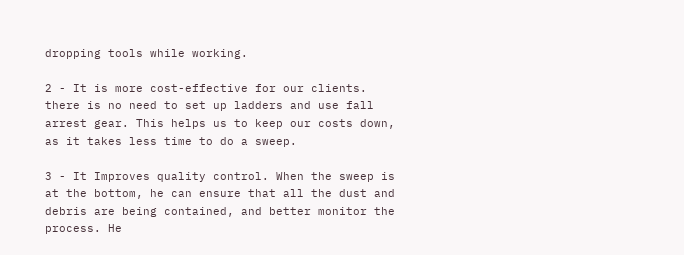dropping tools while working.

2 - It is more cost-effective for our clients. there is no need to set up ladders and use fall arrest gear. This helps us to keep our costs down, as it takes less time to do a sweep.

3 - It Improves quality control. When the sweep is at the bottom, he can ensure that all the dust and debris are being contained, and better monitor the process. He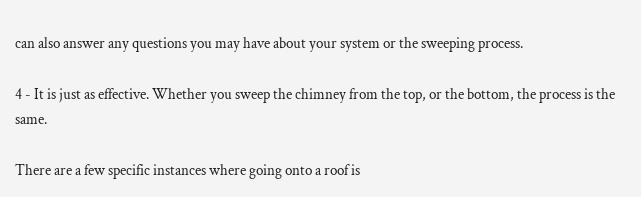can also answer any questions you may have about your system or the sweeping process.

4 - It is just as effective. Whether you sweep the chimney from the top, or the bottom, the process is the same.

There are a few specific instances where going onto a roof is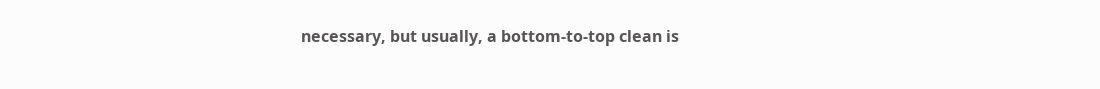necessary, but usually, a bottom-to-top clean is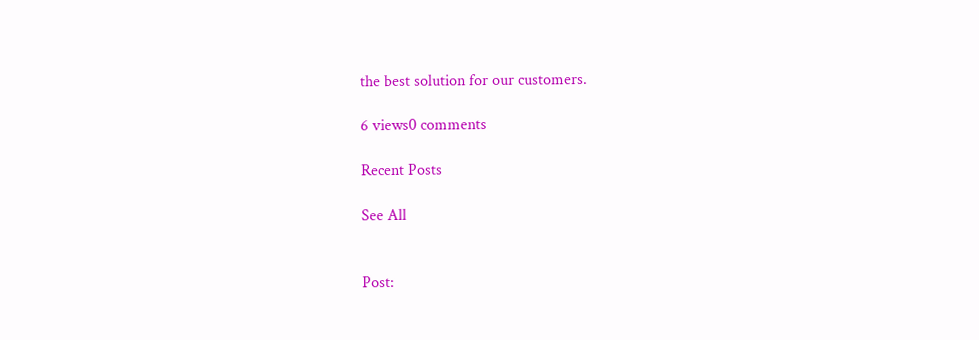the best solution for our customers.

6 views0 comments

Recent Posts

See All


Post: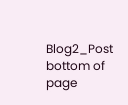Blog2_Post
bottom of page